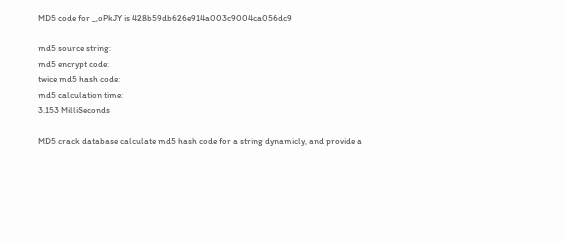MD5 code for _,oPkJY is 428b59db626e914a003c9004ca056dc9

md5 source string:
md5 encrypt code:
twice md5 hash code:
md5 calculation time:
3.153 MilliSeconds

MD5 crack database calculate md5 hash code for a string dynamicly, and provide a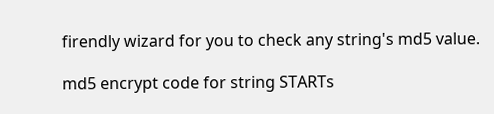firendly wizard for you to check any string's md5 value.

md5 encrypt code for string STARTs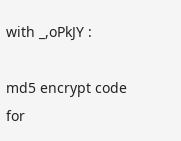with _,oPkJY :

md5 encrypt code for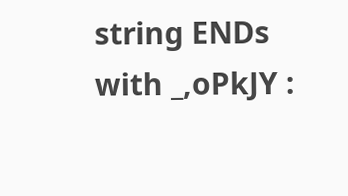string ENDs with _,oPkJY :